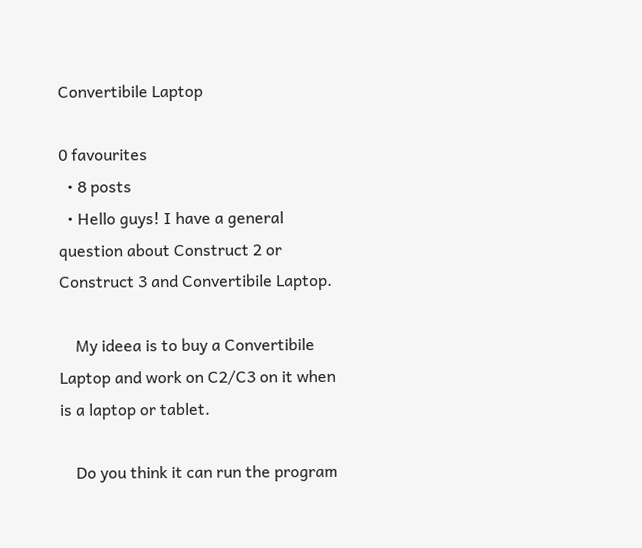Convertibile Laptop

0 favourites
  • 8 posts
  • Hello guys! I have a general question about Construct 2 or Construct 3 and Convertibile Laptop.

    My ideea is to buy a Convertibile Laptop and work on C2/C3 on it when is a laptop or tablet.

    Do you think it can run the program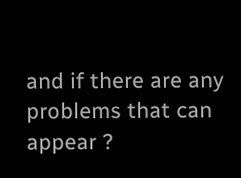and if there are any problems that can appear ?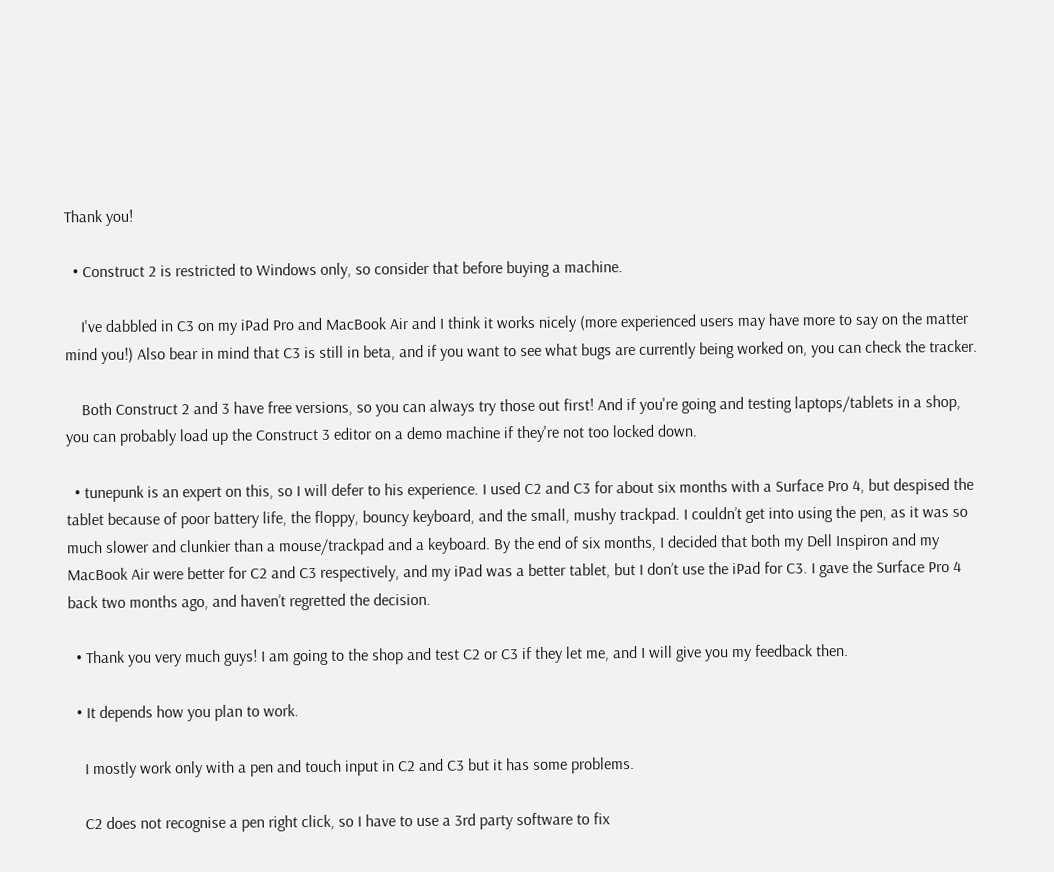Thank you!

  • Construct 2 is restricted to Windows only, so consider that before buying a machine.

    I've dabbled in C3 on my iPad Pro and MacBook Air and I think it works nicely (more experienced users may have more to say on the matter mind you!) Also bear in mind that C3 is still in beta, and if you want to see what bugs are currently being worked on, you can check the tracker.

    Both Construct 2 and 3 have free versions, so you can always try those out first! And if you're going and testing laptops/tablets in a shop, you can probably load up the Construct 3 editor on a demo machine if they're not too locked down.

  • tunepunk is an expert on this, so I will defer to his experience. I used C2 and C3 for about six months with a Surface Pro 4, but despised the tablet because of poor battery life, the floppy, bouncy keyboard, and the small, mushy trackpad. I couldn’t get into using the pen, as it was so much slower and clunkier than a mouse/trackpad and a keyboard. By the end of six months, I decided that both my Dell Inspiron and my MacBook Air were better for C2 and C3 respectively, and my iPad was a better tablet, but I don’t use the iPad for C3. I gave the Surface Pro 4 back two months ago, and haven’t regretted the decision.

  • Thank you very much guys! I am going to the shop and test C2 or C3 if they let me, and I will give you my feedback then.

  • It depends how you plan to work.

    I mostly work only with a pen and touch input in C2 and C3 but it has some problems.

    C2 does not recognise a pen right click, so I have to use a 3rd party software to fix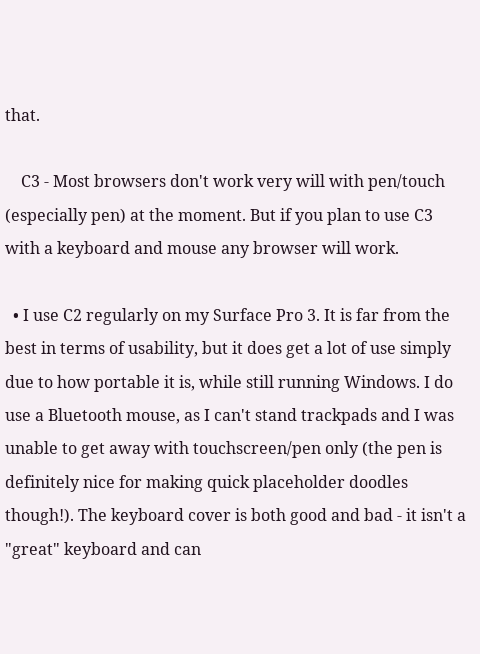that.

    C3 - Most browsers don't work very will with pen/touch (especially pen) at the moment. But if you plan to use C3 with a keyboard and mouse any browser will work.

  • I use C2 regularly on my Surface Pro 3. It is far from the best in terms of usability, but it does get a lot of use simply due to how portable it is, while still running Windows. I do use a Bluetooth mouse, as I can't stand trackpads and I was unable to get away with touchscreen/pen only (the pen is definitely nice for making quick placeholder doodles though!). The keyboard cover is both good and bad - it isn't a "great" keyboard and can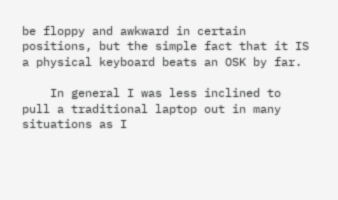be floppy and awkward in certain positions, but the simple fact that it IS a physical keyboard beats an OSK by far.

    In general I was less inclined to pull a traditional laptop out in many situations as I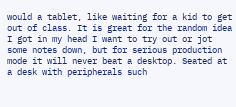would a tablet, like waiting for a kid to get out of class. It is great for the random idea I got in my head I want to try out or jot some notes down, but for serious production mode it will never beat a desktop. Seated at a desk with peripherals such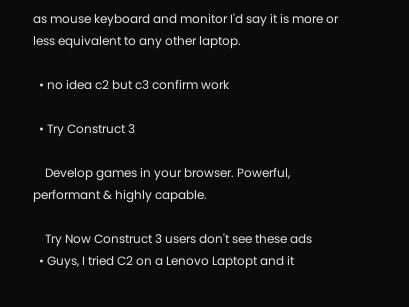as mouse keyboard and monitor I'd say it is more or less equivalent to any other laptop.

  • no idea c2 but c3 confirm work

  • Try Construct 3

    Develop games in your browser. Powerful, performant & highly capable.

    Try Now Construct 3 users don't see these ads
  • Guys, I tried C2 on a Lenovo Laptopt and it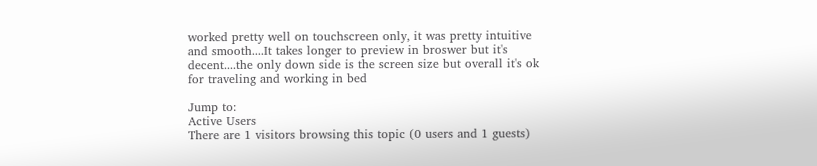worked pretty well on touchscreen only, it was pretty intuitive and smooth....It takes longer to preview in broswer but it's decent....the only down side is the screen size but overall it's ok for traveling and working in bed

Jump to:
Active Users
There are 1 visitors browsing this topic (0 users and 1 guests)